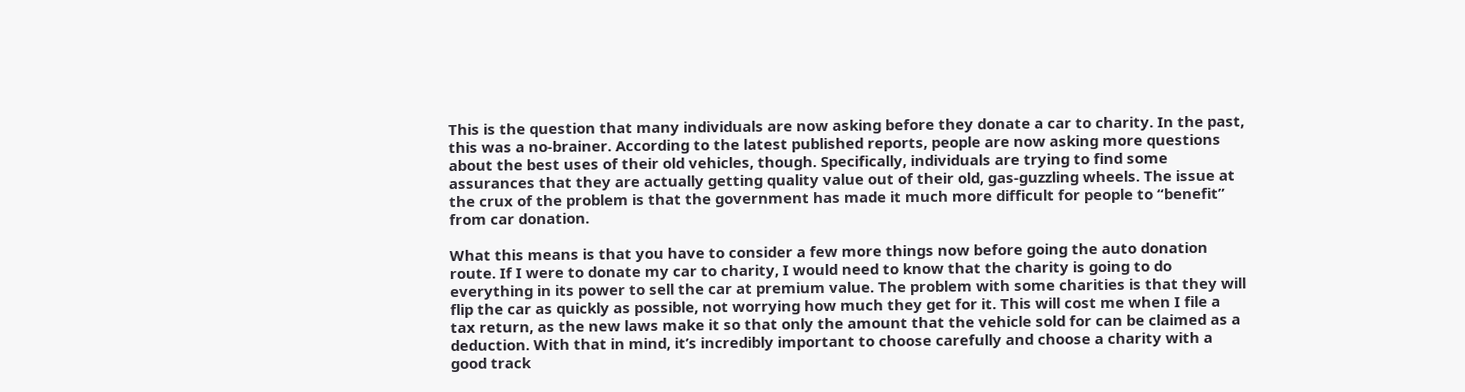This is the question that many individuals are now asking before they donate a car to charity. In the past, this was a no-brainer. According to the latest published reports, people are now asking more questions about the best uses of their old vehicles, though. Specifically, individuals are trying to find some assurances that they are actually getting quality value out of their old, gas-guzzling wheels. The issue at the crux of the problem is that the government has made it much more difficult for people to “benefit” from car donation.

What this means is that you have to consider a few more things now before going the auto donation route. If I were to donate my car to charity, I would need to know that the charity is going to do everything in its power to sell the car at premium value. The problem with some charities is that they will flip the car as quickly as possible, not worrying how much they get for it. This will cost me when I file a tax return, as the new laws make it so that only the amount that the vehicle sold for can be claimed as a deduction. With that in mind, it’s incredibly important to choose carefully and choose a charity with a good track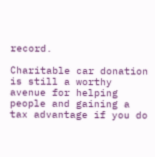record.

Charitable car donation is still a worthy avenue for helping people and gaining a tax advantage if you do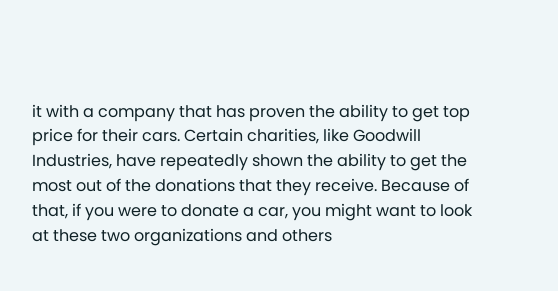it with a company that has proven the ability to get top price for their cars. Certain charities, like Goodwill Industries, have repeatedly shown the ability to get the most out of the donations that they receive. Because of that, if you were to donate a car, you might want to look at these two organizations and others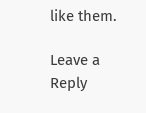like them.

Leave a Reply